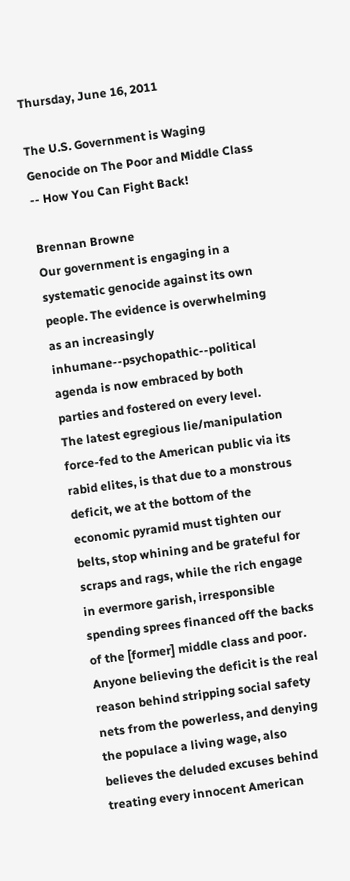Thursday, June 16, 2011

The U.S. Government is Waging Genocide on The Poor and Middle Class -- How You Can Fight Back!

Brennan Browne
Our government is engaging in a systematic genocide against its own people. The evidence is overwhelming as an increasingly inhumane--psychopathic--political agenda is now embraced by both parties and fostered on every level.
The latest egregious lie/manipulation force-fed to the American public via its rabid elites, is that due to a monstrous deficit, we at the bottom of the economic pyramid must tighten our belts, stop whining and be grateful for scraps and rags, while the rich engage in evermore garish, irresponsible spending sprees financed off the backs of the [former] middle class and poor. Anyone believing the deficit is the real reason behind stripping social safety nets from the powerless, and denying the populace a living wage, also believes the deluded excuses behind treating every innocent American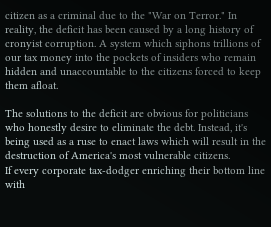citizen as a criminal due to the "War on Terror." In reality, the deficit has been caused by a long history of cronyist corruption. A system which siphons trillions of our tax money into the pockets of insiders who remain hidden and unaccountable to the citizens forced to keep them afloat.

The solutions to the deficit are obvious for politicians who honestly desire to eliminate the debt. Instead, it's being used as a ruse to enact laws which will result in the destruction of America's most vulnerable citizens.
If every corporate tax-dodger enriching their bottom line with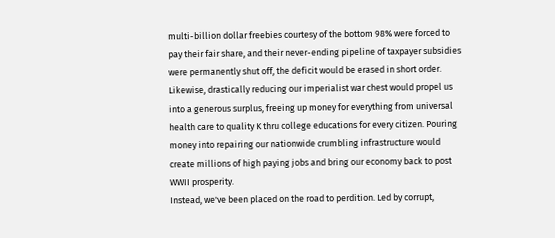multi-billion dollar freebies courtesy of the bottom 98% were forced to pay their fair share, and their never-ending pipeline of taxpayer subsidies were permanently shut off, the deficit would be erased in short order. Likewise, drastically reducing our imperialist war chest would propel us into a generous surplus, freeing up money for everything from universal health care to quality K thru college educations for every citizen. Pouring money into repairing our nationwide crumbling infrastructure would create millions of high paying jobs and bring our economy back to post WWII prosperity.
Instead, we've been placed on the road to perdition. Led by corrupt,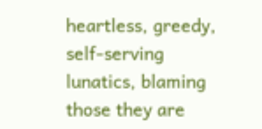heartless, greedy, self-serving lunatics, blaming those they are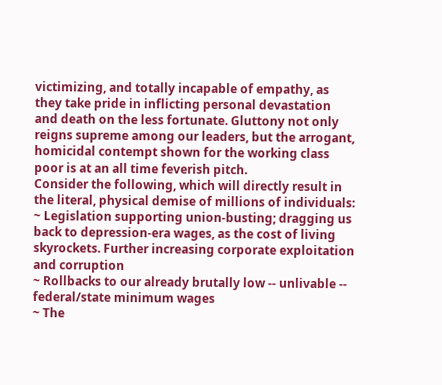victimizing, and totally incapable of empathy, as they take pride in inflicting personal devastation and death on the less fortunate. Gluttony not only reigns supreme among our leaders, but the arrogant, homicidal contempt shown for the working class poor is at an all time feverish pitch.
Consider the following, which will directly result in the literal, physical demise of millions of individuals:
~ Legislation supporting union-busting; dragging us back to depression-era wages, as the cost of living skyrockets. Further increasing corporate exploitation and corruption
~ Rollbacks to our already brutally low -- unlivable -- federal/state minimum wages
~ The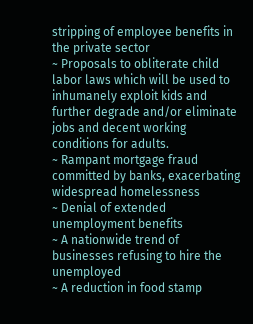stripping of employee benefits in the private sector
~ Proposals to obliterate child labor laws which will be used to inhumanely exploit kids and further degrade and/or eliminate jobs and decent working conditions for adults.
~ Rampant mortgage fraud committed by banks, exacerbating widespread homelessness
~ Denial of extended unemployment benefits
~ A nationwide trend of businesses refusing to hire the unemployed
~ A reduction in food stamp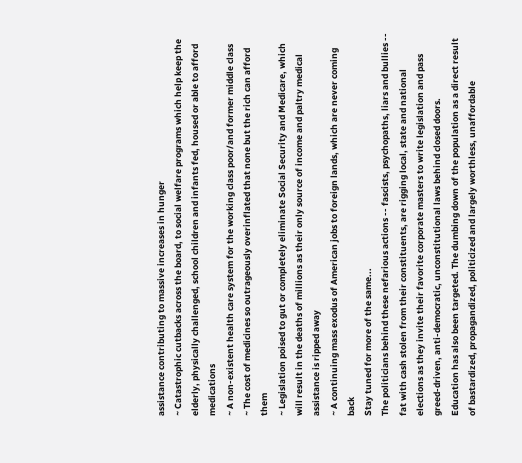assistance contributing to massive increases in hunger
~ Catastrophic cutbacks across the board, to social welfare programs which help keep the elderly, physically challenged, school children and infants fed, housed or able to afford medications
~ A non-existent health care system for the working class poor/and former middle class
~ The cost of medicines so outrageously overinflated that none but the rich can afford them
~ Legislation poised to gut or completely eliminate Social Security and Medicare, which will result in the deaths of millions as their only source of income and paltry medical assistance is ripped away
~ A continuing mass exodus of American jobs to foreign lands, which are never coming back
Stay tuned for more of the same...
The politicians behind these nefarious actions -- fascists, psychopaths, liars and bullies -- fat with cash stolen from their constituents, are rigging local, state and national elections as they invite their favorite corporate masters to write legislation and pass greed-driven, anti-democratic, unconstitutional laws behind closed doors.
Education has also been targeted. The dumbing down of the population as a direct result of bastardized, propagandized, politicized and largely worthless, unaffordable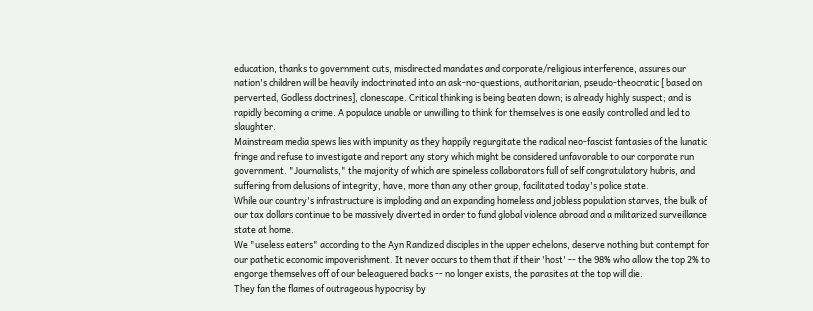education, thanks to government cuts, misdirected mandates and corporate/religious interference, assures our nation's children will be heavily indoctrinated into an ask-no-questions, authoritarian, pseudo-theocratic [ based on perverted, Godless doctrines], clonescape. Critical thinking is being beaten down; is already highly suspect; and is rapidly becoming a crime. A populace unable or unwilling to think for themselves is one easily controlled and led to slaughter.
Mainstream media spews lies with impunity as they happily regurgitate the radical neo-fascist fantasies of the lunatic fringe and refuse to investigate and report any story which might be considered unfavorable to our corporate run government. "Journalists," the majority of which are spineless collaborators full of self congratulatory hubris, and suffering from delusions of integrity, have, more than any other group, facilitated today's police state.
While our country's infrastructure is imploding and an expanding homeless and jobless population starves, the bulk of our tax dollars continue to be massively diverted in order to fund global violence abroad and a militarized surveillance state at home.
We "useless eaters" according to the Ayn Randized disciples in the upper echelons, deserve nothing but contempt for our pathetic economic impoverishment. It never occurs to them that if their 'host' -- the 98% who allow the top 2% to engorge themselves off of our beleaguered backs -- no longer exists, the parasites at the top will die.
They fan the flames of outrageous hypocrisy by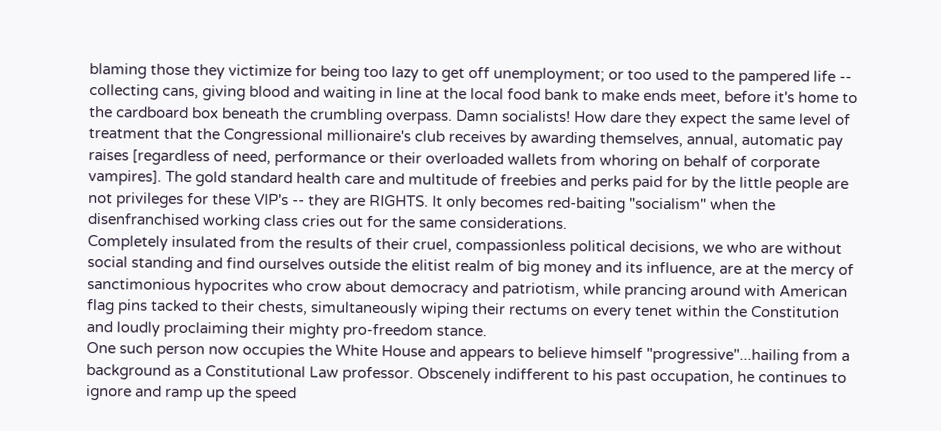blaming those they victimize for being too lazy to get off unemployment; or too used to the pampered life -- collecting cans, giving blood and waiting in line at the local food bank to make ends meet, before it's home to the cardboard box beneath the crumbling overpass. Damn socialists! How dare they expect the same level of treatment that the Congressional millionaire's club receives by awarding themselves, annual, automatic pay raises [regardless of need, performance or their overloaded wallets from whoring on behalf of corporate vampires]. The gold standard health care and multitude of freebies and perks paid for by the little people are not privileges for these VIP's -- they are RIGHTS. It only becomes red-baiting "socialism" when the disenfranchised working class cries out for the same considerations.
Completely insulated from the results of their cruel, compassionless political decisions, we who are without social standing and find ourselves outside the elitist realm of big money and its influence, are at the mercy of sanctimonious hypocrites who crow about democracy and patriotism, while prancing around with American flag pins tacked to their chests, simultaneously wiping their rectums on every tenet within the Constitution and loudly proclaiming their mighty pro-freedom stance.
One such person now occupies the White House and appears to believe himself "progressive"...hailing from a background as a Constitutional Law professor. Obscenely indifferent to his past occupation, he continues to ignore and ramp up the speed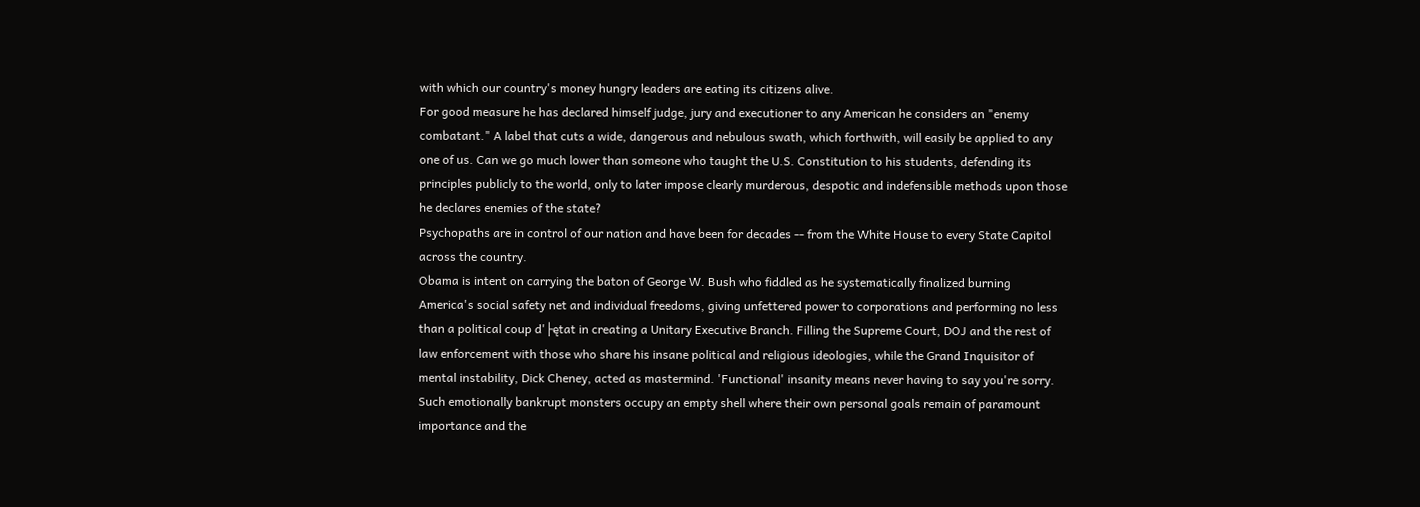with which our country's money hungry leaders are eating its citizens alive.
For good measure he has declared himself judge, jury and executioner to any American he considers an "enemy combatant." A label that cuts a wide, dangerous and nebulous swath, which forthwith, will easily be applied to any one of us. Can we go much lower than someone who taught the U.S. Constitution to his students, defending its principles publicly to the world, only to later impose clearly murderous, despotic and indefensible methods upon those he declares enemies of the state?
Psychopaths are in control of our nation and have been for decades -- from the White House to every State Capitol across the country.
Obama is intent on carrying the baton of George W. Bush who fiddled as he systematically finalized burning America's social safety net and individual freedoms, giving unfettered power to corporations and performing no less than a political coup d'├ętat in creating a Unitary Executive Branch. Filling the Supreme Court, DOJ and the rest of law enforcement with those who share his insane political and religious ideologies, while the Grand Inquisitor of mental instability, Dick Cheney, acted as mastermind. 'Functional' insanity means never having to say you're sorry. Such emotionally bankrupt monsters occupy an empty shell where their own personal goals remain of paramount importance and the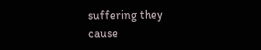suffering they cause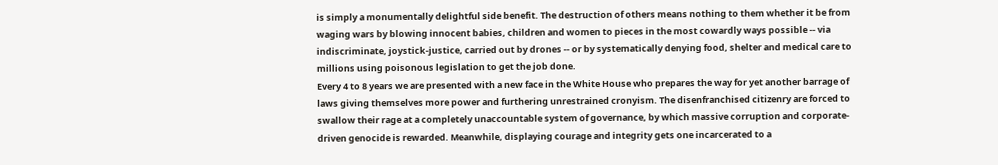is simply a monumentally delightful side benefit. The destruction of others means nothing to them whether it be from waging wars by blowing innocent babies, children and women to pieces in the most cowardly ways possible -- via indiscriminate, joystick-justice, carried out by drones -- or by systematically denying food, shelter and medical care to millions using poisonous legislation to get the job done.
Every 4 to 8 years we are presented with a new face in the White House who prepares the way for yet another barrage of laws giving themselves more power and furthering unrestrained cronyism. The disenfranchised citizenry are forced to swallow their rage at a completely unaccountable system of governance, by which massive corruption and corporate-driven genocide is rewarded. Meanwhile, displaying courage and integrity gets one incarcerated to a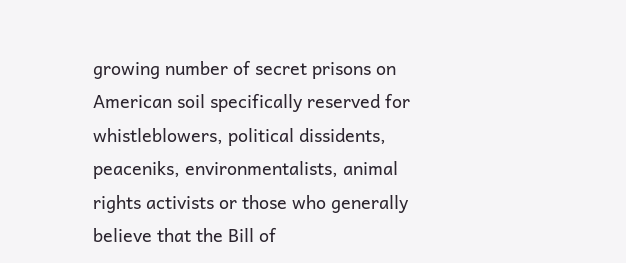growing number of secret prisons on American soil specifically reserved for whistleblowers, political dissidents, peaceniks, environmentalists, animal rights activists or those who generally believe that the Bill of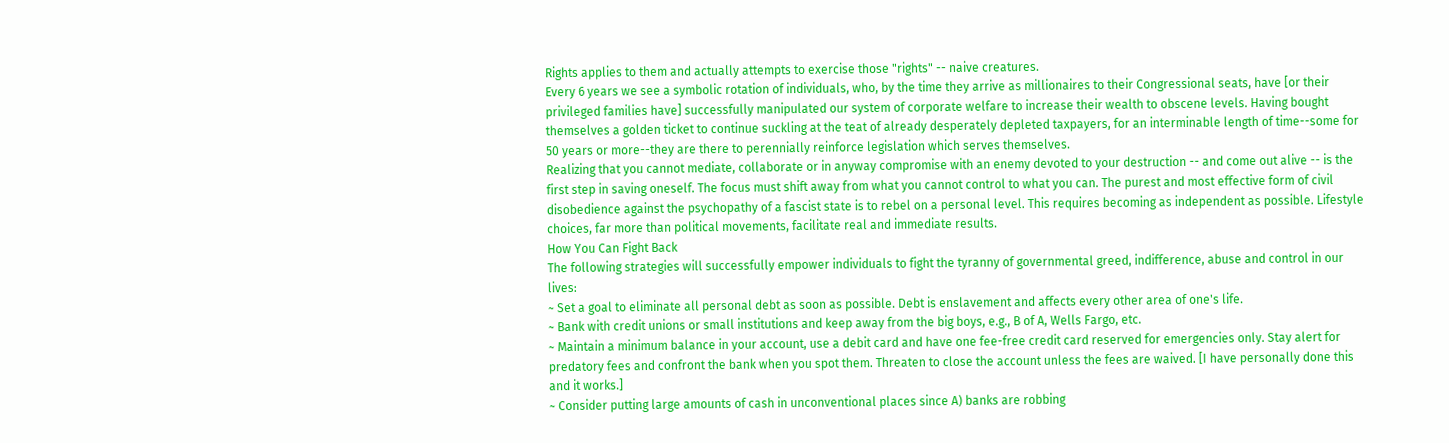Rights applies to them and actually attempts to exercise those "rights" -- naive creatures.
Every 6 years we see a symbolic rotation of individuals, who, by the time they arrive as millionaires to their Congressional seats, have [or their privileged families have] successfully manipulated our system of corporate welfare to increase their wealth to obscene levels. Having bought themselves a golden ticket to continue suckling at the teat of already desperately depleted taxpayers, for an interminable length of time--some for 50 years or more--they are there to perennially reinforce legislation which serves themselves.
Realizing that you cannot mediate, collaborate or in anyway compromise with an enemy devoted to your destruction -- and come out alive -- is the first step in saving oneself. The focus must shift away from what you cannot control to what you can. The purest and most effective form of civil disobedience against the psychopathy of a fascist state is to rebel on a personal level. This requires becoming as independent as possible. Lifestyle choices, far more than political movements, facilitate real and immediate results.
How You Can Fight Back
The following strategies will successfully empower individuals to fight the tyranny of governmental greed, indifference, abuse and control in our lives:
~ Set a goal to eliminate all personal debt as soon as possible. Debt is enslavement and affects every other area of one's life.
~ Bank with credit unions or small institutions and keep away from the big boys, e.g., B of A, Wells Fargo, etc.
~ Maintain a minimum balance in your account, use a debit card and have one fee-free credit card reserved for emergencies only. Stay alert for predatory fees and confront the bank when you spot them. Threaten to close the account unless the fees are waived. [I have personally done this and it works.]
~ Consider putting large amounts of cash in unconventional places since A) banks are robbing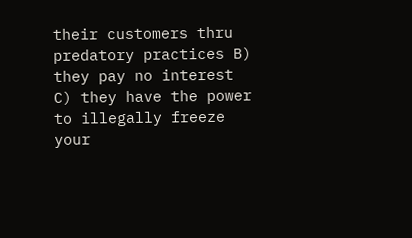their customers thru predatory practices B) they pay no interest C) they have the power to illegally freeze your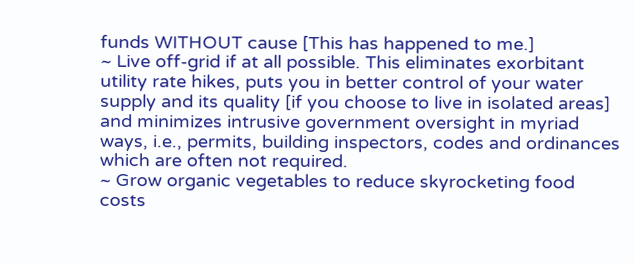funds WITHOUT cause [This has happened to me.]
~ Live off-grid if at all possible. This eliminates exorbitant utility rate hikes, puts you in better control of your water supply and its quality [if you choose to live in isolated areas] and minimizes intrusive government oversight in myriad ways, i.e., permits, building inspectors, codes and ordinances which are often not required.
~ Grow organic vegetables to reduce skyrocketing food costs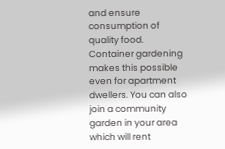and ensure consumption of quality food. Container gardening makes this possible even for apartment dwellers. You can also join a community garden in your area which will rent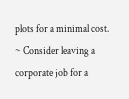plots for a minimal cost.
~ Consider leaving a corporate job for a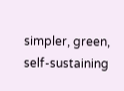simpler, green, self-sustaining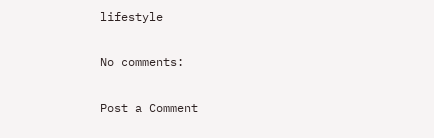lifestyle

No comments:

Post a Comment